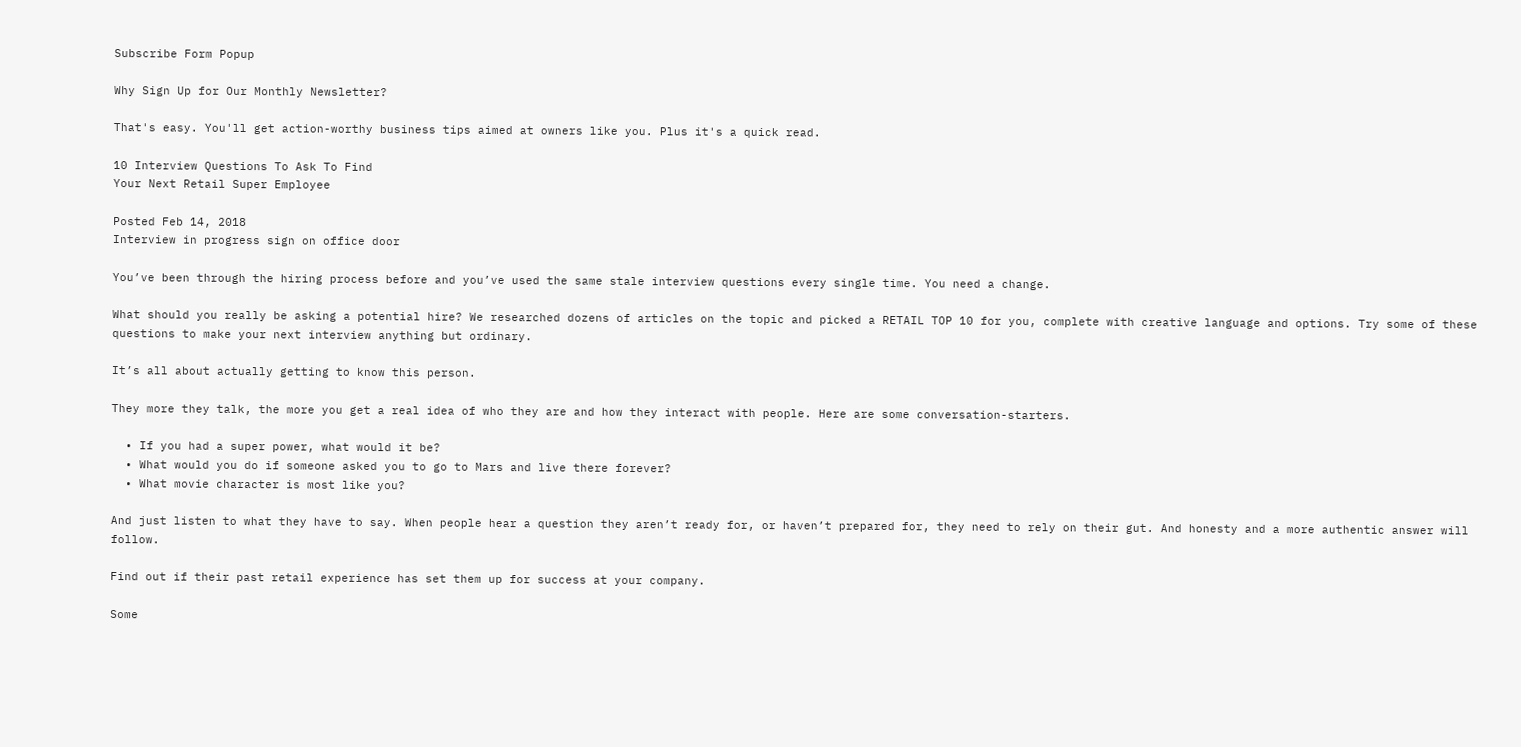Subscribe Form Popup

Why Sign Up for Our Monthly Newsletter?

That's easy. You'll get action-worthy business tips aimed at owners like you. Plus it's a quick read.

10 Interview Questions To Ask To Find
Your Next Retail Super Employee

Posted Feb 14, 2018
Interview in progress sign on office door

You’ve been through the hiring process before and you’ve used the same stale interview questions every single time. You need a change.

What should you really be asking a potential hire? We researched dozens of articles on the topic and picked a RETAIL TOP 10 for you, complete with creative language and options. Try some of these questions to make your next interview anything but ordinary.

It’s all about actually getting to know this person.

They more they talk, the more you get a real idea of who they are and how they interact with people. Here are some conversation-starters.

  • If you had a super power, what would it be?
  • What would you do if someone asked you to go to Mars and live there forever?
  • What movie character is most like you?

And just listen to what they have to say. When people hear a question they aren’t ready for, or haven’t prepared for, they need to rely on their gut. And honesty and a more authentic answer will follow.

Find out if their past retail experience has set them up for success at your company.

Some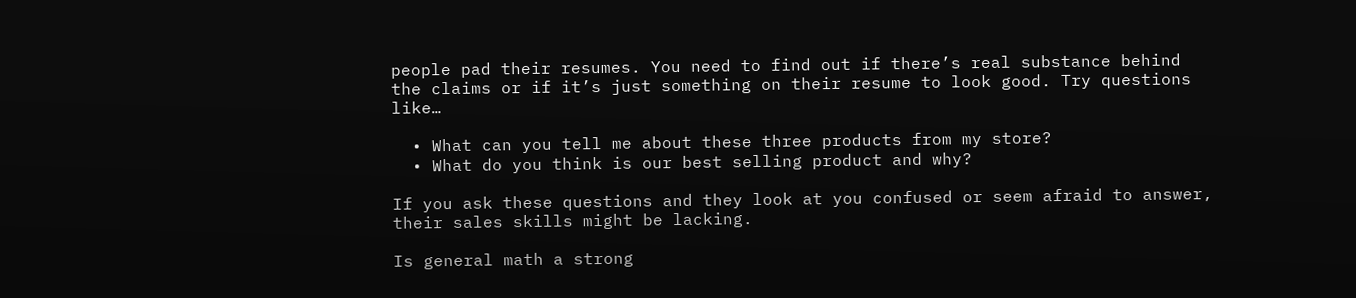people pad their resumes. You need to find out if there’s real substance behind the claims or if it’s just something on their resume to look good. Try questions like…

  • What can you tell me about these three products from my store?
  • What do you think is our best selling product and why?

If you ask these questions and they look at you confused or seem afraid to answer, their sales skills might be lacking.

Is general math a strong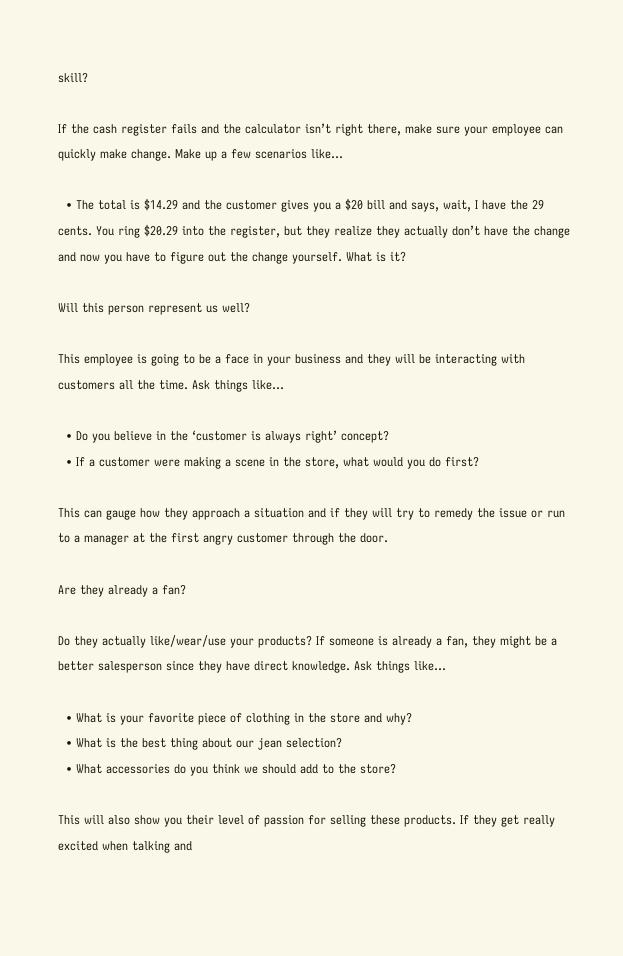skill?

If the cash register fails and the calculator isn’t right there, make sure your employee can quickly make change. Make up a few scenarios like…

  • The total is $14.29 and the customer gives you a $20 bill and says, wait, I have the 29 cents. You ring $20.29 into the register, but they realize they actually don’t have the change and now you have to figure out the change yourself. What is it?

Will this person represent us well?

This employee is going to be a face in your business and they will be interacting with customers all the time. Ask things like…

  • Do you believe in the ‘customer is always right’ concept?
  • If a customer were making a scene in the store, what would you do first?

This can gauge how they approach a situation and if they will try to remedy the issue or run to a manager at the first angry customer through the door.

Are they already a fan?

Do they actually like/wear/use your products? If someone is already a fan, they might be a better salesperson since they have direct knowledge. Ask things like…

  • What is your favorite piece of clothing in the store and why?
  • What is the best thing about our jean selection?
  • What accessories do you think we should add to the store?

This will also show you their level of passion for selling these products. If they get really excited when talking and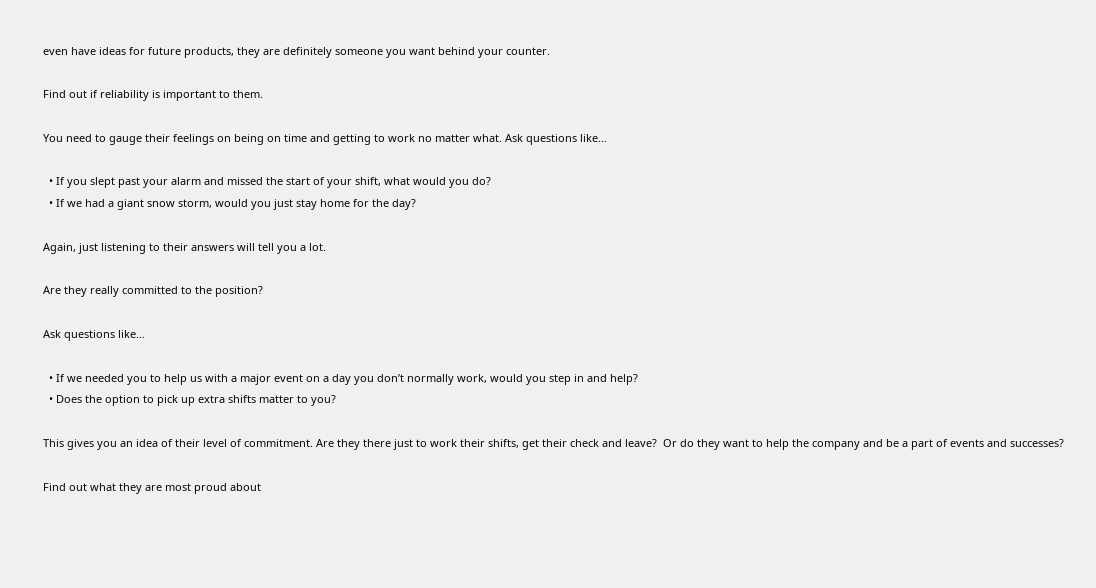even have ideas for future products, they are definitely someone you want behind your counter.

Find out if reliability is important to them.

You need to gauge their feelings on being on time and getting to work no matter what. Ask questions like…

  • If you slept past your alarm and missed the start of your shift, what would you do?
  • If we had a giant snow storm, would you just stay home for the day?

Again, just listening to their answers will tell you a lot.

Are they really committed to the position?

Ask questions like…

  • If we needed you to help us with a major event on a day you don’t normally work, would you step in and help?
  • Does the option to pick up extra shifts matter to you?

This gives you an idea of their level of commitment. Are they there just to work their shifts, get their check and leave?  Or do they want to help the company and be a part of events and successes?

Find out what they are most proud about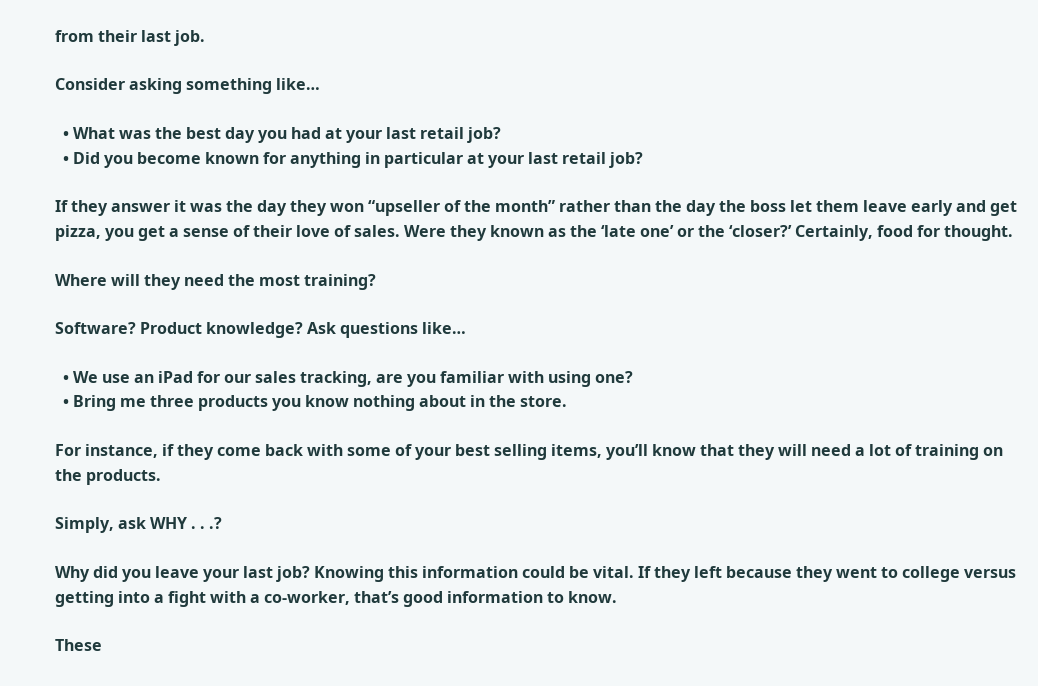from their last job.

Consider asking something like…

  • What was the best day you had at your last retail job?
  • Did you become known for anything in particular at your last retail job?

If they answer it was the day they won “upseller of the month” rather than the day the boss let them leave early and get pizza, you get a sense of their love of sales. Were they known as the ‘late one’ or the ‘closer?’ Certainly, food for thought.

Where will they need the most training?

Software? Product knowledge? Ask questions like…

  • We use an iPad for our sales tracking, are you familiar with using one?
  • Bring me three products you know nothing about in the store.

For instance, if they come back with some of your best selling items, you’ll know that they will need a lot of training on the products.

Simply, ask WHY . . .?

Why did you leave your last job? Knowing this information could be vital. If they left because they went to college versus getting into a fight with a co-worker, that’s good information to know.

These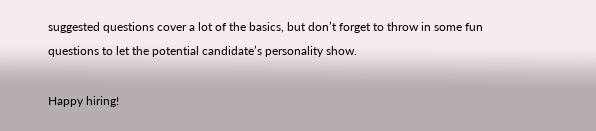suggested questions cover a lot of the basics, but don’t forget to throw in some fun questions to let the potential candidate’s personality show.

Happy hiring!